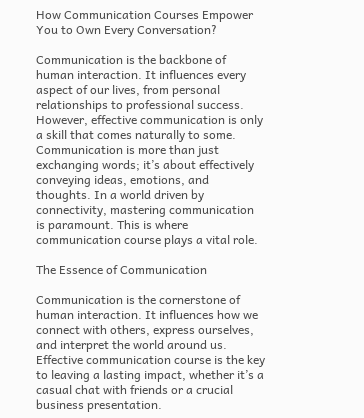How Communication Courses Empower You to Own Every Conversation?

Communication is the backbone of human interaction. It influences every aspect of our lives, from personal relationships to professional success. However, effective communication is only a skill that comes naturally to some. Communication is more than just exchanging words; it’s about effectively conveying ideas, emotions, and thoughts. In a world driven by connectivity, mastering communication is paramount. This is where communication course plays a vital role.

The Essence of Communication

Communication is the cornerstone of human interaction. It influences how we connect with others, express ourselves, and interpret the world around us. Effective communication course is the key to leaving a lasting impact, whether it’s a casual chat with friends or a crucial business presentation.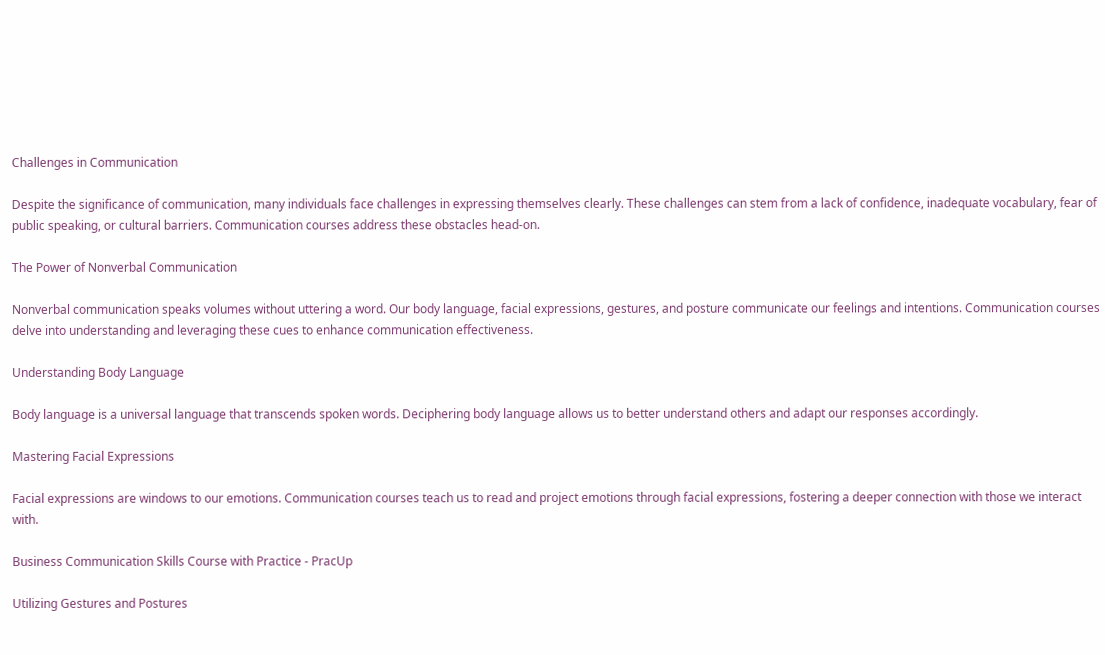Challenges in Communication

Despite the significance of communication, many individuals face challenges in expressing themselves clearly. These challenges can stem from a lack of confidence, inadequate vocabulary, fear of public speaking, or cultural barriers. Communication courses address these obstacles head-on.

The Power of Nonverbal Communication

Nonverbal communication speaks volumes without uttering a word. Our body language, facial expressions, gestures, and posture communicate our feelings and intentions. Communication courses delve into understanding and leveraging these cues to enhance communication effectiveness.

Understanding Body Language

Body language is a universal language that transcends spoken words. Deciphering body language allows us to better understand others and adapt our responses accordingly.

Mastering Facial Expressions

Facial expressions are windows to our emotions. Communication courses teach us to read and project emotions through facial expressions, fostering a deeper connection with those we interact with.

Business Communication Skills Course with Practice - PracUp

Utilizing Gestures and Postures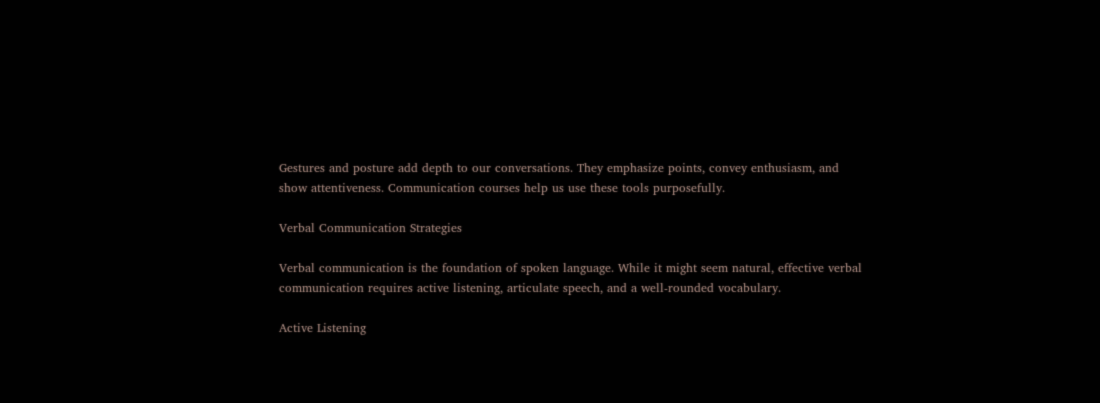Gestures and posture add depth to our conversations. They emphasize points, convey enthusiasm, and show attentiveness. Communication courses help us use these tools purposefully.

Verbal Communication Strategies

Verbal communication is the foundation of spoken language. While it might seem natural, effective verbal communication requires active listening, articulate speech, and a well-rounded vocabulary.

Active Listening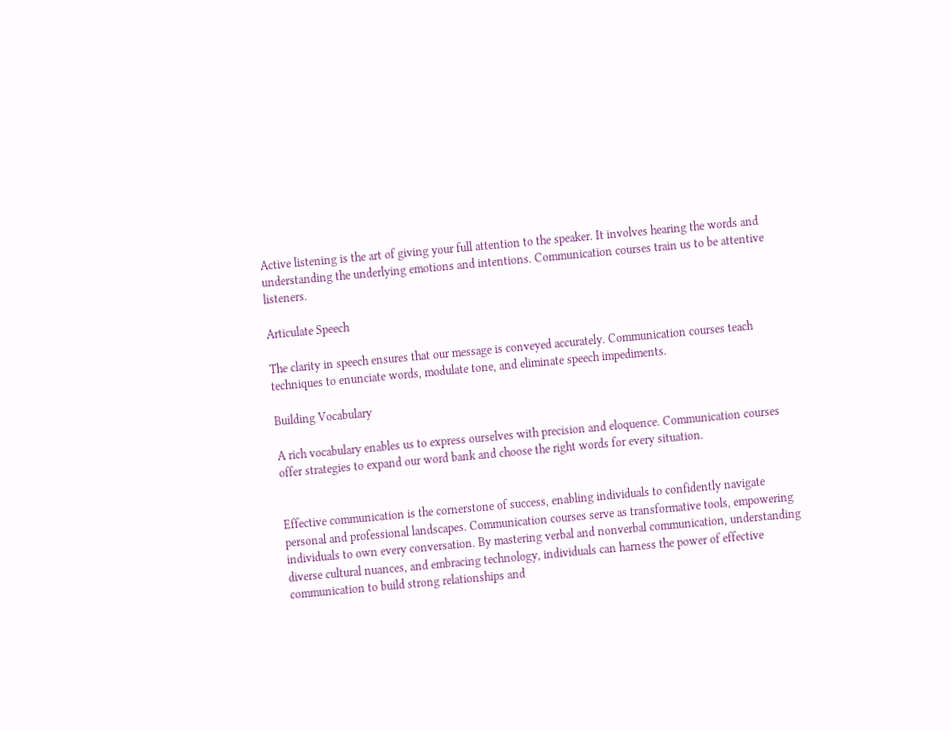Active listening is the art of giving your full attention to the speaker. It involves hearing the words and understanding the underlying emotions and intentions. Communication courses train us to be attentive listeners.

Articulate Speech

The clarity in speech ensures that our message is conveyed accurately. Communication courses teach techniques to enunciate words, modulate tone, and eliminate speech impediments.

Building Vocabulary

A rich vocabulary enables us to express ourselves with precision and eloquence. Communication courses offer strategies to expand our word bank and choose the right words for every situation.


Effective communication is the cornerstone of success, enabling individuals to confidently navigate personal and professional landscapes. Communication courses serve as transformative tools, empowering individuals to own every conversation. By mastering verbal and nonverbal communication, understanding diverse cultural nuances, and embracing technology, individuals can harness the power of effective communication to build strong relationships and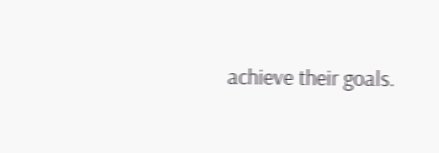achieve their goals.